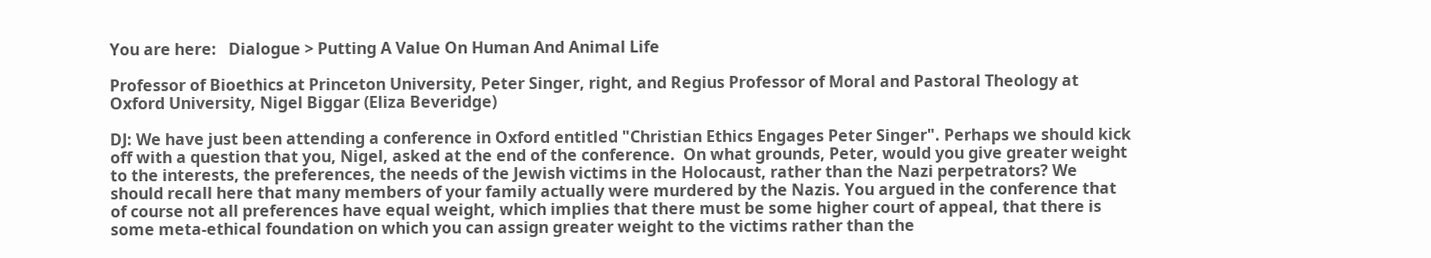You are here:   Dialogue > Putting A Value On Human And Animal Life

Professor of Bioethics at Princeton University, Peter Singer, right, and Regius Professor of Moral and Pastoral Theology at Oxford University, Nigel Biggar (Eliza Beveridge)

DJ: We have just been attending a conference in Oxford entitled "Christian Ethics Engages Peter Singer". Perhaps we should kick off with a question that you, Nigel, asked at the end of the conference.  On what grounds, Peter, would you give greater weight to the interests, the preferences, the needs of the Jewish victims in the Holocaust, rather than the Nazi perpetrators? We should recall here that many members of your family actually were murdered by the Nazis. You argued in the conference that of course not all preferences have equal weight, which implies that there must be some higher court of appeal, that there is some meta-ethical foundation on which you can assign greater weight to the victims rather than the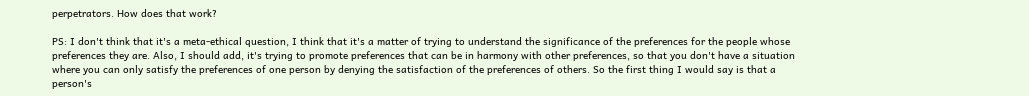perpetrators. How does that work?

PS: I don't think that it's a meta-ethical question, I think that it's a matter of trying to understand the significance of the preferences for the people whose preferences they are. Also, I should add, it's trying to promote preferences that can be in harmony with other preferences, so that you don't have a situation where you can only satisfy the preferences of one person by denying the satisfaction of the preferences of others. So the first thing I would say is that a person's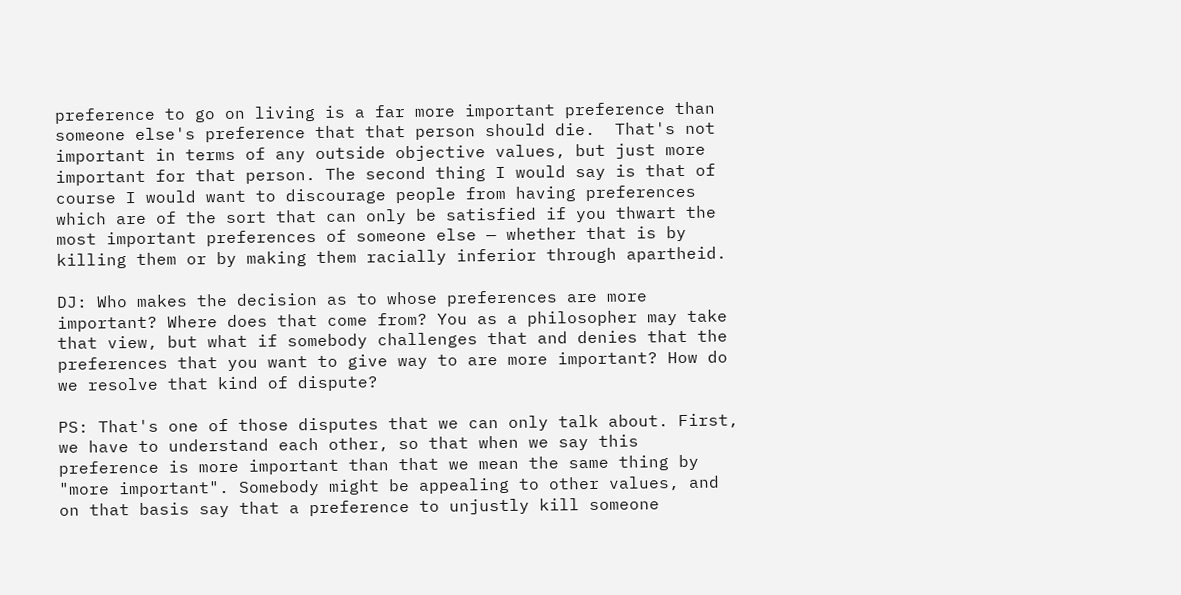preference to go on living is a far more important preference than someone else's preference that that person should die.  That's not important in terms of any outside objective values, but just more important for that person. The second thing I would say is that of course I would want to discourage people from having preferences which are of the sort that can only be satisfied if you thwart the most important preferences of someone else — whether that is by killing them or by making them racially inferior through apartheid.

DJ: Who makes the decision as to whose preferences are more important? Where does that come from? You as a philosopher may take that view, but what if somebody challenges that and denies that the preferences that you want to give way to are more important? How do we resolve that kind of dispute?

PS: That's one of those disputes that we can only talk about. First, we have to understand each other, so that when we say this preference is more important than that we mean the same thing by "more important". Somebody might be appealing to other values, and on that basis say that a preference to unjustly kill someone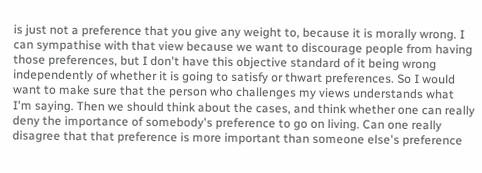is just not a preference that you give any weight to, because it is morally wrong. I can sympathise with that view because we want to discourage people from having those preferences, but I don't have this objective standard of it being wrong independently of whether it is going to satisfy or thwart preferences. So I would want to make sure that the person who challenges my views understands what I'm saying. Then we should think about the cases, and think whether one can really deny the importance of somebody's preference to go on living. Can one really disagree that that preference is more important than someone else's preference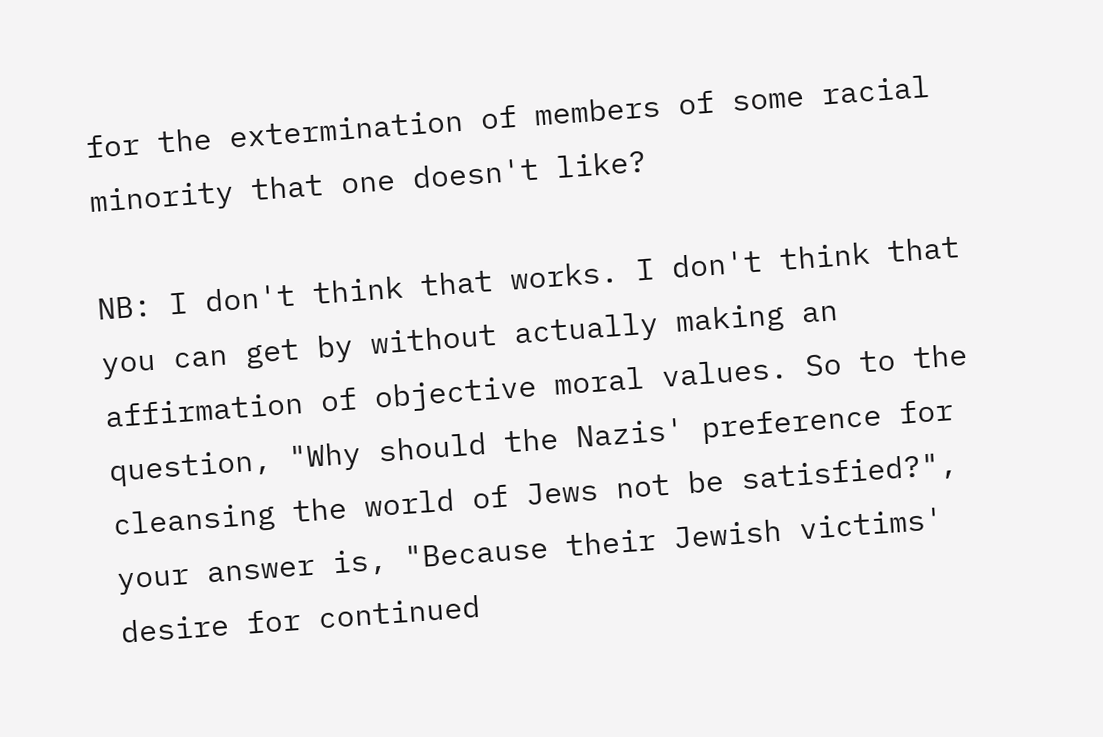for the extermination of members of some racial minority that one doesn't like?

NB: I don't think that works. I don't think that you can get by without actually making an affirmation of objective moral values. So to the question, "Why should the Nazis' preference for cleansing the world of Jews not be satisfied?",  your answer is, "Because their Jewish victims' desire for continued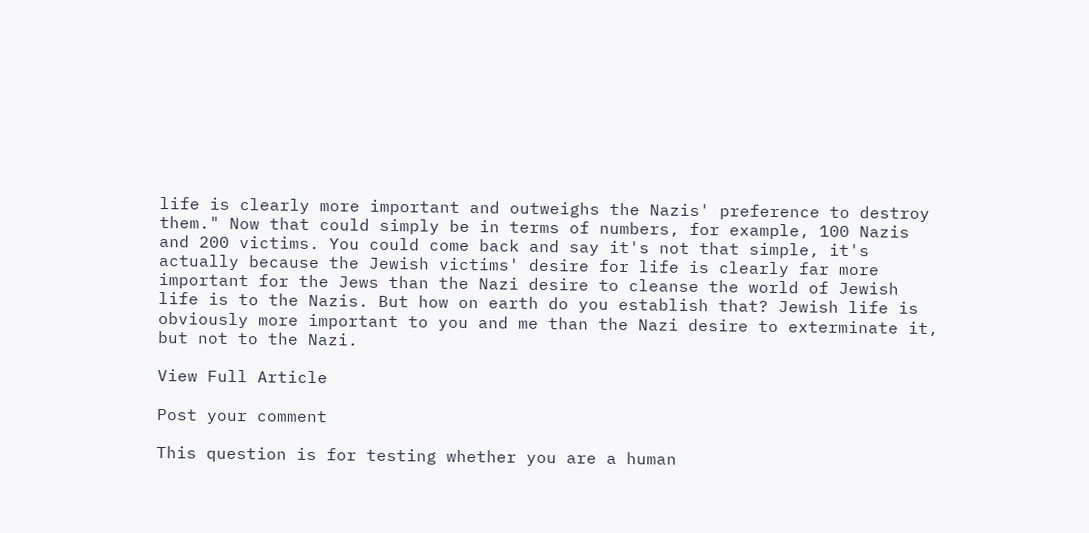life is clearly more important and outweighs the Nazis' preference to destroy them." Now that could simply be in terms of numbers, for example, 100 Nazis and 200 victims. You could come back and say it's not that simple, it's actually because the Jewish victims' desire for life is clearly far more important for the Jews than the Nazi desire to cleanse the world of Jewish life is to the Nazis. But how on earth do you establish that? Jewish life is obviously more important to you and me than the Nazi desire to exterminate it, but not to the Nazi.

View Full Article

Post your comment

This question is for testing whether you are a human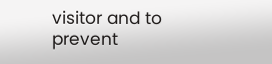visitor and to prevent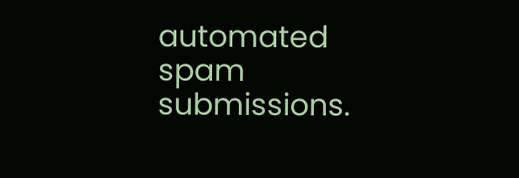automated spam submissions.